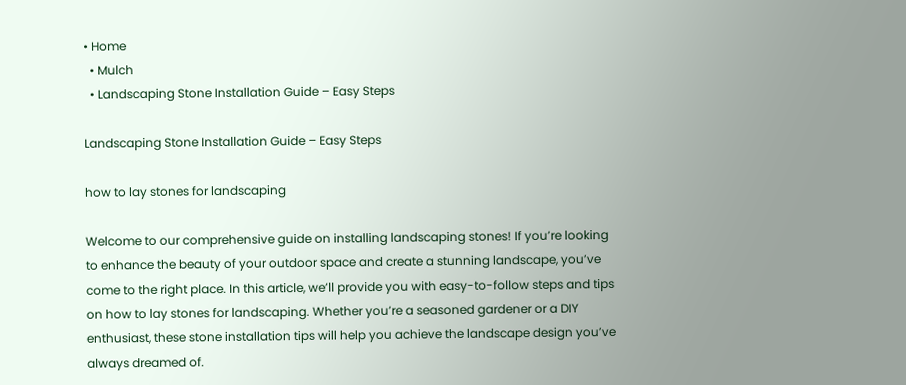• Home
  • Mulch
  • Landscaping Stone Installation Guide – Easy Steps

Landscaping Stone Installation Guide – Easy Steps

how to lay stones for landscaping

Welcome to our comprehensive guide on installing landscaping stones! If you’re looking to enhance the beauty of your outdoor space and create a stunning landscape, you’ve come to the right place. In this article, we’ll provide you with easy-to-follow steps and tips on how to lay stones for landscaping. Whether you’re a seasoned gardener or a DIY enthusiast, these stone installation tips will help you achieve the landscape design you’ve always dreamed of.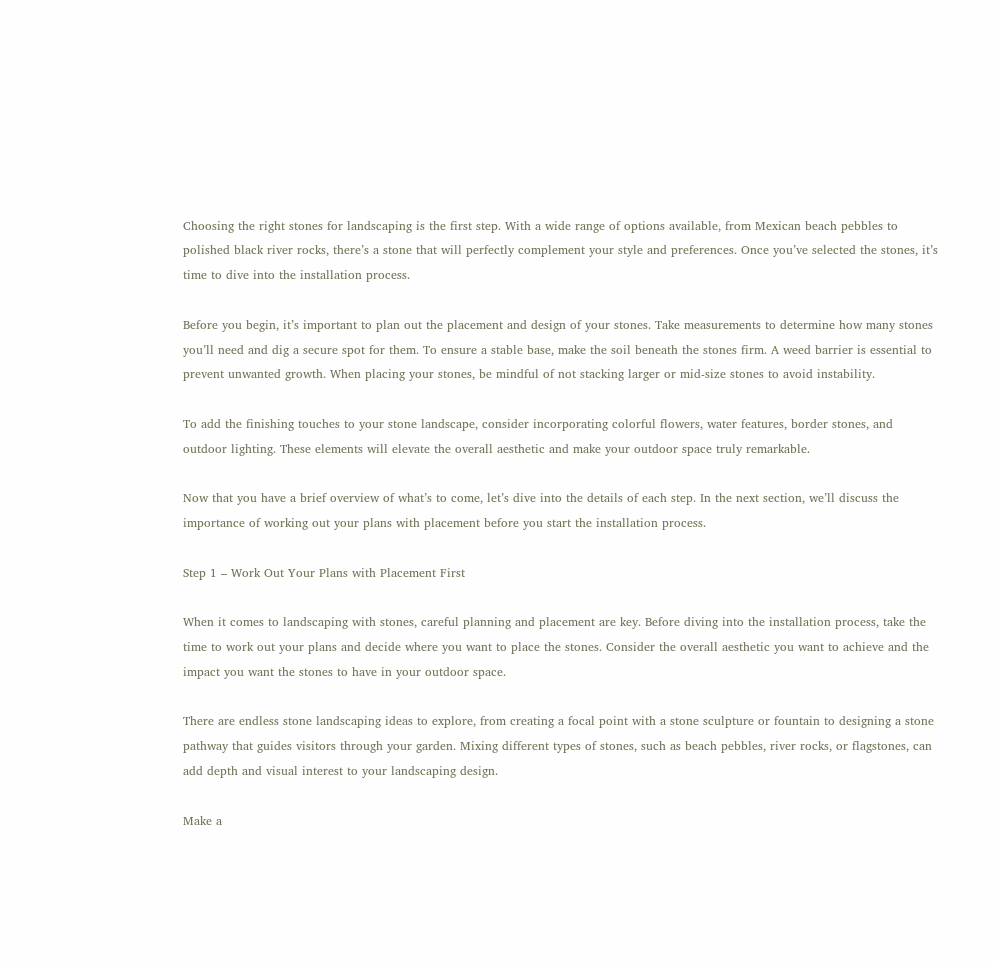Choosing the right stones for landscaping is the first step. With a wide range of options available, from Mexican beach pebbles to polished black river rocks, there’s a stone that will perfectly complement your style and preferences. Once you’ve selected the stones, it’s time to dive into the installation process.

Before you begin, it’s important to plan out the placement and design of your stones. Take measurements to determine how many stones you’ll need and dig a secure spot for them. To ensure a stable base, make the soil beneath the stones firm. A weed barrier is essential to prevent unwanted growth. When placing your stones, be mindful of not stacking larger or mid-size stones to avoid instability.

To add the finishing touches to your stone landscape, consider incorporating colorful flowers, water features, border stones, and outdoor lighting. These elements will elevate the overall aesthetic and make your outdoor space truly remarkable.

Now that you have a brief overview of what’s to come, let’s dive into the details of each step. In the next section, we’ll discuss the importance of working out your plans with placement before you start the installation process.

Step 1 – Work Out Your Plans with Placement First

When it comes to landscaping with stones, careful planning and placement are key. Before diving into the installation process, take the time to work out your plans and decide where you want to place the stones. Consider the overall aesthetic you want to achieve and the impact you want the stones to have in your outdoor space.

There are endless stone landscaping ideas to explore, from creating a focal point with a stone sculpture or fountain to designing a stone pathway that guides visitors through your garden. Mixing different types of stones, such as beach pebbles, river rocks, or flagstones, can add depth and visual interest to your landscaping design.

Make a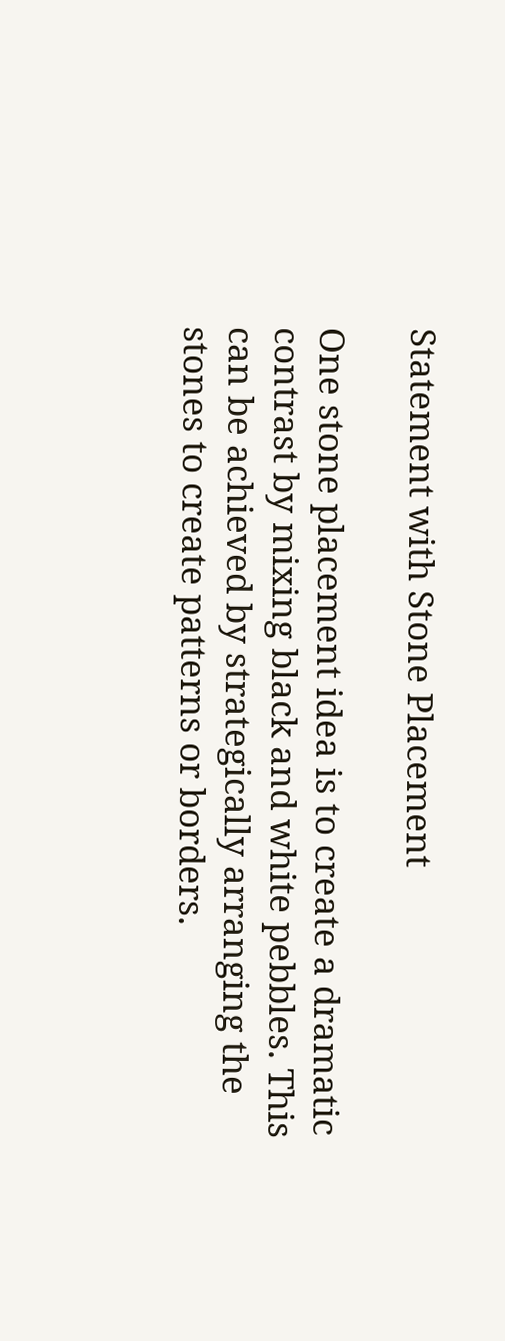Statement with Stone Placement

One stone placement idea is to create a dramatic contrast by mixing black and white pebbles. This can be achieved by strategically arranging the stones to create patterns or borders.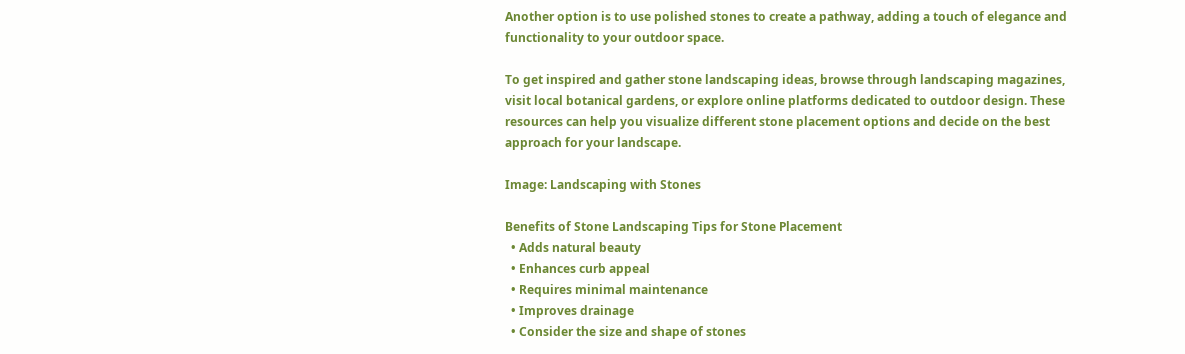Another option is to use polished stones to create a pathway, adding a touch of elegance and functionality to your outdoor space.

To get inspired and gather stone landscaping ideas, browse through landscaping magazines, visit local botanical gardens, or explore online platforms dedicated to outdoor design. These resources can help you visualize different stone placement options and decide on the best approach for your landscape.

Image: Landscaping with Stones

Benefits of Stone Landscaping Tips for Stone Placement
  • Adds natural beauty
  • Enhances curb appeal
  • Requires minimal maintenance
  • Improves drainage
  • Consider the size and shape of stones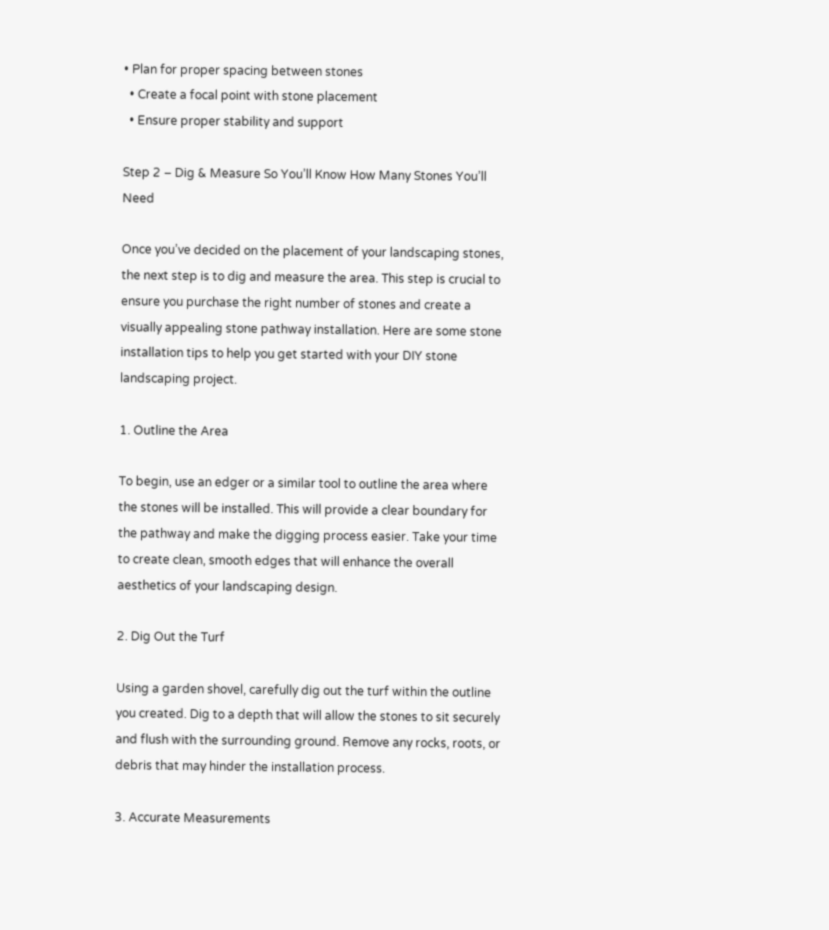• Plan for proper spacing between stones
  • Create a focal point with stone placement
  • Ensure proper stability and support

Step 2 – Dig & Measure So You’ll Know How Many Stones You’ll Need

Once you’ve decided on the placement of your landscaping stones, the next step is to dig and measure the area. This step is crucial to ensure you purchase the right number of stones and create a visually appealing stone pathway installation. Here are some stone installation tips to help you get started with your DIY stone landscaping project.

1. Outline the Area

To begin, use an edger or a similar tool to outline the area where the stones will be installed. This will provide a clear boundary for the pathway and make the digging process easier. Take your time to create clean, smooth edges that will enhance the overall aesthetics of your landscaping design.

2. Dig Out the Turf

Using a garden shovel, carefully dig out the turf within the outline you created. Dig to a depth that will allow the stones to sit securely and flush with the surrounding ground. Remove any rocks, roots, or debris that may hinder the installation process.

3. Accurate Measurements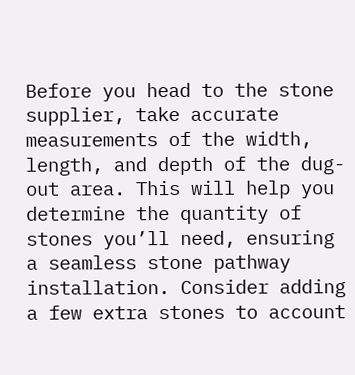Before you head to the stone supplier, take accurate measurements of the width, length, and depth of the dug-out area. This will help you determine the quantity of stones you’ll need, ensuring a seamless stone pathway installation. Consider adding a few extra stones to account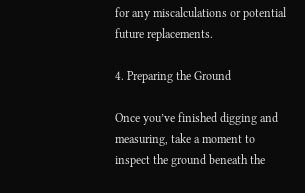for any miscalculations or potential future replacements.

4. Preparing the Ground

Once you’ve finished digging and measuring, take a moment to inspect the ground beneath the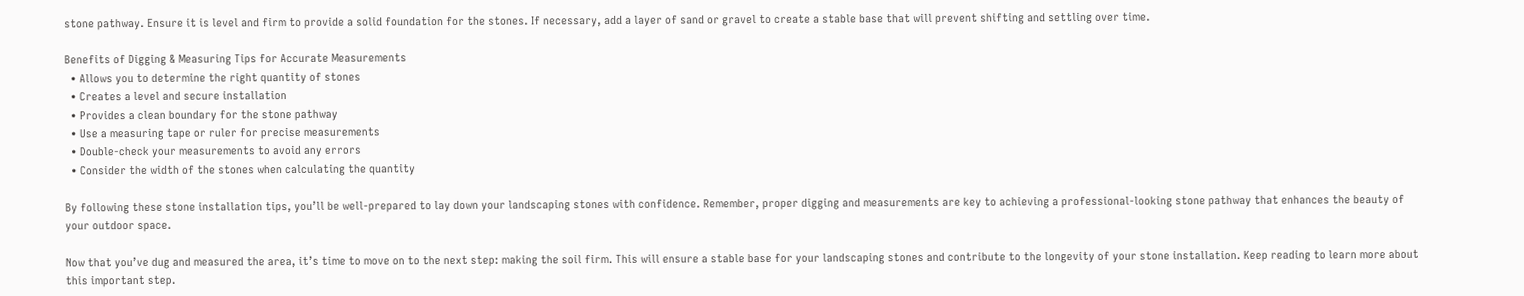stone pathway. Ensure it is level and firm to provide a solid foundation for the stones. If necessary, add a layer of sand or gravel to create a stable base that will prevent shifting and settling over time.

Benefits of Digging & Measuring Tips for Accurate Measurements
  • Allows you to determine the right quantity of stones
  • Creates a level and secure installation
  • Provides a clean boundary for the stone pathway
  • Use a measuring tape or ruler for precise measurements
  • Double-check your measurements to avoid any errors
  • Consider the width of the stones when calculating the quantity

By following these stone installation tips, you’ll be well-prepared to lay down your landscaping stones with confidence. Remember, proper digging and measurements are key to achieving a professional-looking stone pathway that enhances the beauty of your outdoor space.

Now that you’ve dug and measured the area, it’s time to move on to the next step: making the soil firm. This will ensure a stable base for your landscaping stones and contribute to the longevity of your stone installation. Keep reading to learn more about this important step.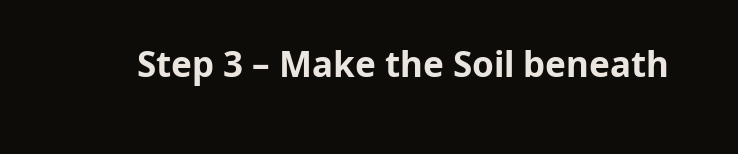Step 3 – Make the Soil beneath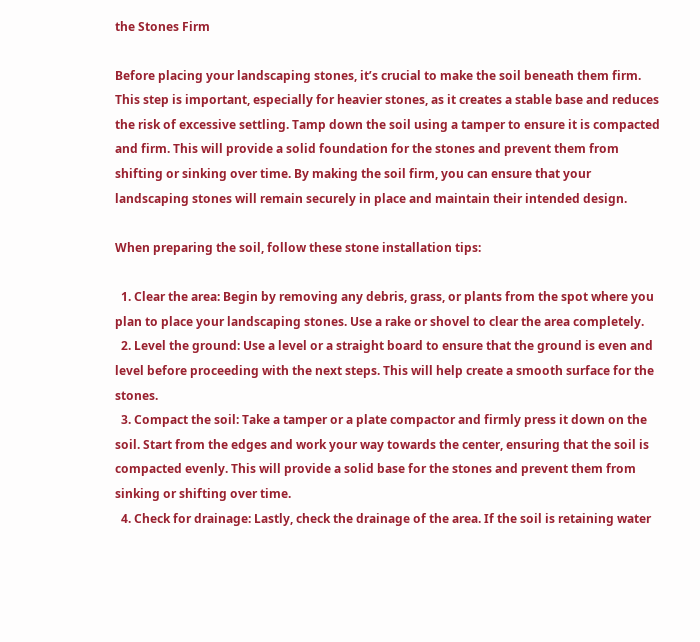the Stones Firm

Before placing your landscaping stones, it’s crucial to make the soil beneath them firm. This step is important, especially for heavier stones, as it creates a stable base and reduces the risk of excessive settling. Tamp down the soil using a tamper to ensure it is compacted and firm. This will provide a solid foundation for the stones and prevent them from shifting or sinking over time. By making the soil firm, you can ensure that your landscaping stones will remain securely in place and maintain their intended design.

When preparing the soil, follow these stone installation tips:

  1. Clear the area: Begin by removing any debris, grass, or plants from the spot where you plan to place your landscaping stones. Use a rake or shovel to clear the area completely.
  2. Level the ground: Use a level or a straight board to ensure that the ground is even and level before proceeding with the next steps. This will help create a smooth surface for the stones.
  3. Compact the soil: Take a tamper or a plate compactor and firmly press it down on the soil. Start from the edges and work your way towards the center, ensuring that the soil is compacted evenly. This will provide a solid base for the stones and prevent them from sinking or shifting over time.
  4. Check for drainage: Lastly, check the drainage of the area. If the soil is retaining water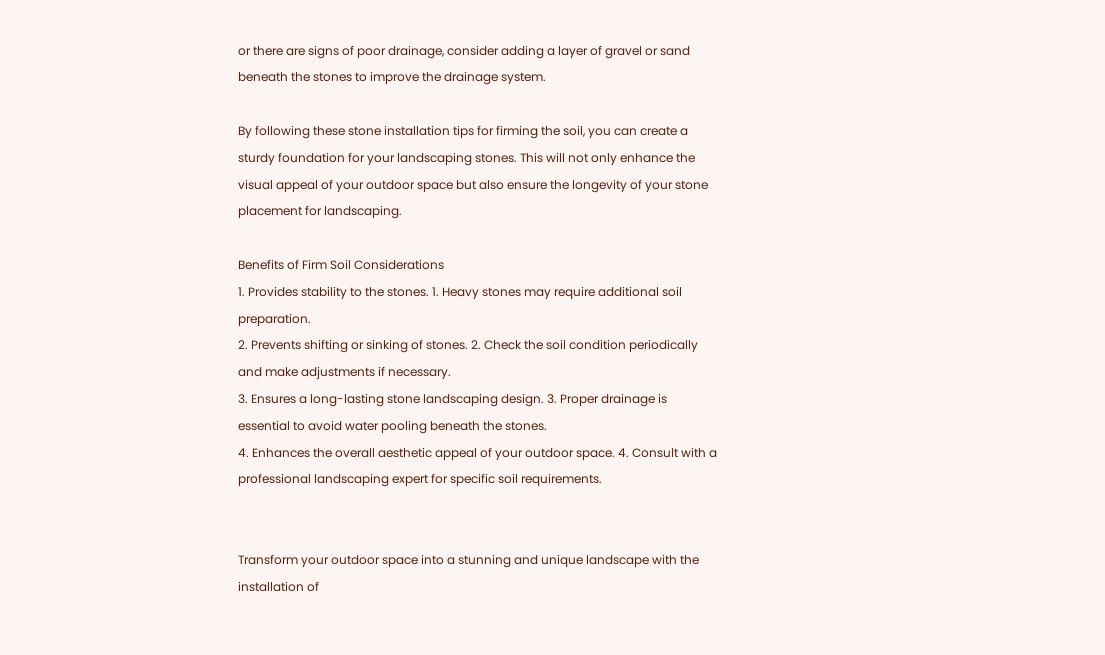or there are signs of poor drainage, consider adding a layer of gravel or sand beneath the stones to improve the drainage system.

By following these stone installation tips for firming the soil, you can create a sturdy foundation for your landscaping stones. This will not only enhance the visual appeal of your outdoor space but also ensure the longevity of your stone placement for landscaping.

Benefits of Firm Soil Considerations
1. Provides stability to the stones. 1. Heavy stones may require additional soil preparation.
2. Prevents shifting or sinking of stones. 2. Check the soil condition periodically and make adjustments if necessary.
3. Ensures a long-lasting stone landscaping design. 3. Proper drainage is essential to avoid water pooling beneath the stones.
4. Enhances the overall aesthetic appeal of your outdoor space. 4. Consult with a professional landscaping expert for specific soil requirements.


Transform your outdoor space into a stunning and unique landscape with the installation of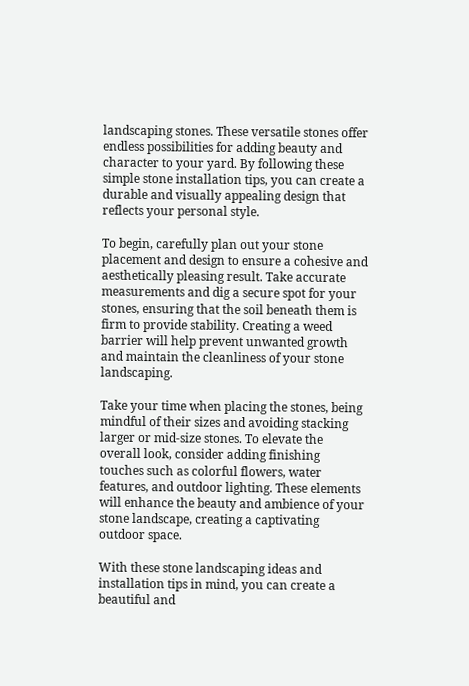landscaping stones. These versatile stones offer endless possibilities for adding beauty and character to your yard. By following these simple stone installation tips, you can create a durable and visually appealing design that reflects your personal style.

To begin, carefully plan out your stone placement and design to ensure a cohesive and aesthetically pleasing result. Take accurate measurements and dig a secure spot for your stones, ensuring that the soil beneath them is firm to provide stability. Creating a weed barrier will help prevent unwanted growth and maintain the cleanliness of your stone landscaping.

Take your time when placing the stones, being mindful of their sizes and avoiding stacking larger or mid-size stones. To elevate the overall look, consider adding finishing touches such as colorful flowers, water features, and outdoor lighting. These elements will enhance the beauty and ambience of your stone landscape, creating a captivating outdoor space.

With these stone landscaping ideas and installation tips in mind, you can create a beautiful and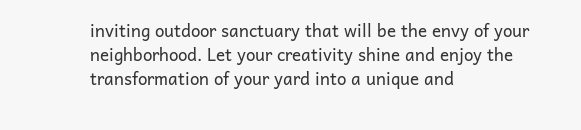inviting outdoor sanctuary that will be the envy of your neighborhood. Let your creativity shine and enjoy the transformation of your yard into a unique and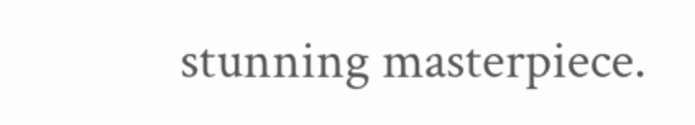stunning masterpiece.